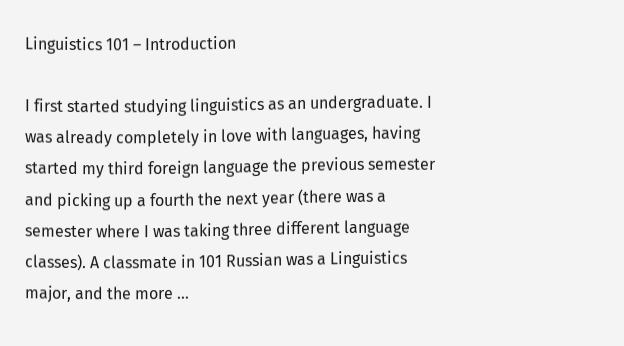Linguistics 101 – Introduction

I first started studying linguistics as an undergraduate. I was already completely in love with languages, having started my third foreign language the previous semester and picking up a fourth the next year (there was a semester where I was taking three different language classes). A classmate in 101 Russian was a Linguistics major, and the more …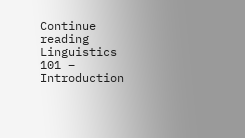Continue reading Linguistics 101 – Introduction